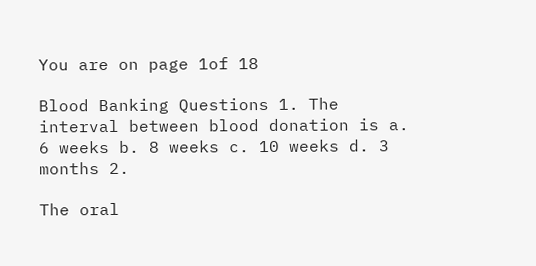You are on page 1of 18

Blood Banking Questions 1. The interval between blood donation is a. 6 weeks b. 8 weeks c. 10 weeks d. 3 months 2.

The oral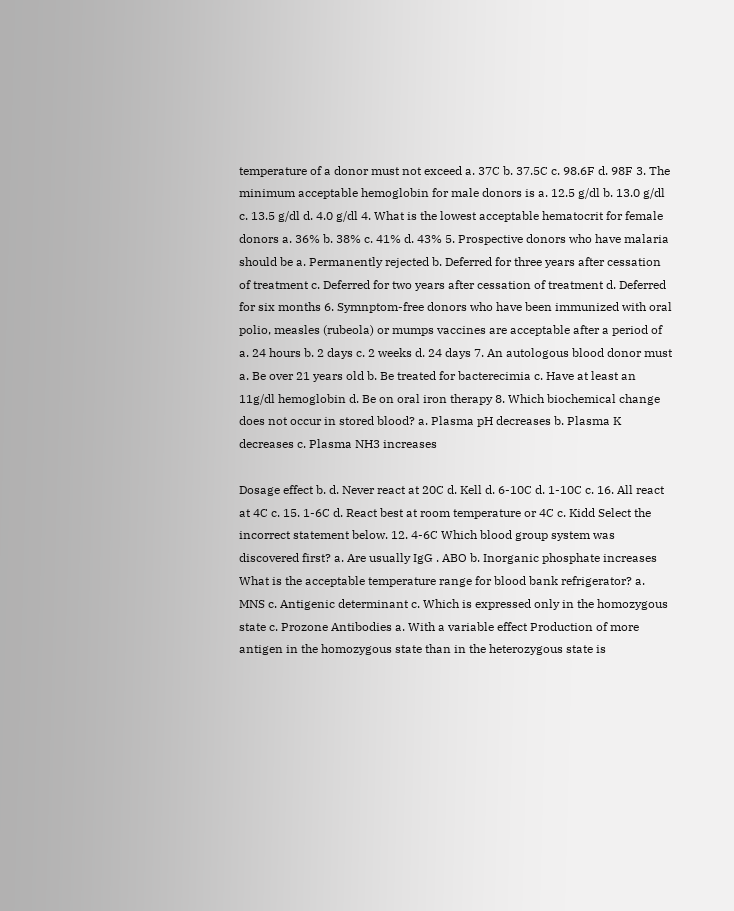temperature of a donor must not exceed a. 37C b. 37.5C c. 98.6F d. 98F 3. The minimum acceptable hemoglobin for male donors is a. 12.5 g/dl b. 13.0 g/dl c. 13.5 g/dl d. 4.0 g/dl 4. What is the lowest acceptable hematocrit for female donors a. 36% b. 38% c. 41% d. 43% 5. Prospective donors who have malaria should be a. Permanently rejected b. Deferred for three years after cessation of treatment c. Deferred for two years after cessation of treatment d. Deferred for six months 6. Symnptom-free donors who have been immunized with oral polio, measles (rubeola) or mumps vaccines are acceptable after a period of a. 24 hours b. 2 days c. 2 weeks d. 24 days 7. An autologous blood donor must a. Be over 21 years old b. Be treated for bacterecimia c. Have at least an 11g/dl hemoglobin d. Be on oral iron therapy 8. Which biochemical change does not occur in stored blood? a. Plasma pH decreases b. Plasma K decreases c. Plasma NH3 increases

Dosage effect b. d. Never react at 20C d. Kell d. 6-10C d. 1-10C c. 16. All react at 4C c. 15. 1-6C d. React best at room temperature or 4C c. Kidd Select the incorrect statement below. 12. 4-6C Which blood group system was discovered first? a. Are usually IgG . ABO b. Inorganic phosphate increases What is the acceptable temperature range for blood bank refrigerator? a. MNS c. Antigenic determinant c. Which is expressed only in the homozygous state c. Prozone Antibodies a. With a variable effect Production of more antigen in the homozygous state than in the heterozygous state is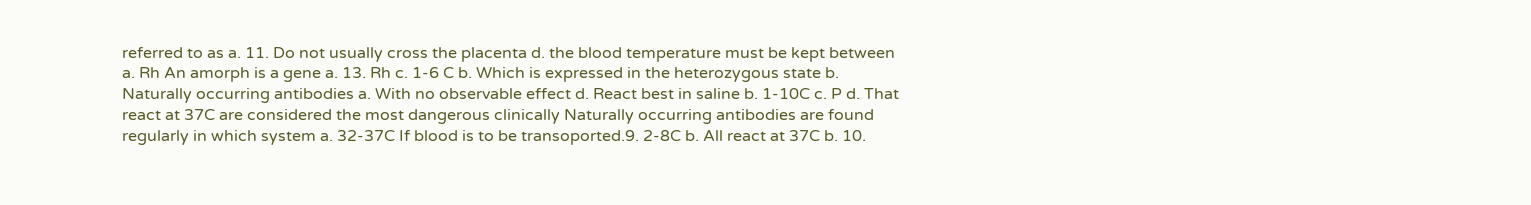referred to as a. 11. Do not usually cross the placenta d. the blood temperature must be kept between a. Rh An amorph is a gene a. 13. Rh c. 1-6 C b. Which is expressed in the heterozygous state b. Naturally occurring antibodies a. With no observable effect d. React best in saline b. 1-10C c. P d. That react at 37C are considered the most dangerous clinically Naturally occurring antibodies are found regularly in which system a. 32-37C If blood is to be transoported.9. 2-8C b. All react at 37C b. 10.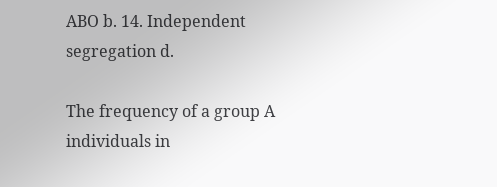ABO b. 14. Independent segregation d.

The frequency of a group A individuals in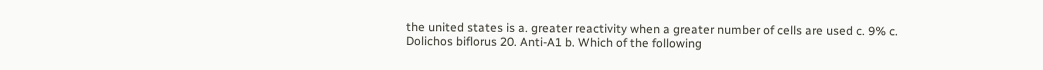the united states is a. greater reactivity when a greater number of cells are used c. 9% c. Dolichos biflorus 20. Anti-A1 b. Which of the following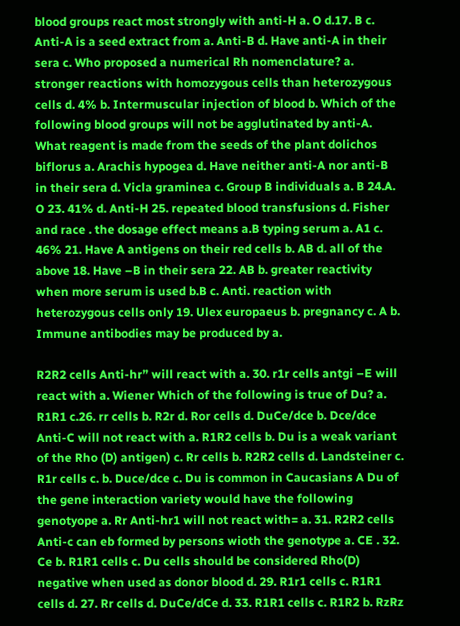blood groups react most strongly with anti-H a. O d.17. B c. Anti-A is a seed extract from a. Anti-B d. Have anti-A in their sera c. Who proposed a numerical Rh nomenclature? a. stronger reactions with homozygous cells than heterozygous cells d. 4% b. Intermuscular injection of blood b. Which of the following blood groups will not be agglutinated by anti-A. What reagent is made from the seeds of the plant dolichos biflorus a. Arachis hypogea d. Have neither anti-A nor anti-B in their sera d. Vicla graminea c. Group B individuals a. B 24.A. O 23. 41% d. Anti-H 25. repeated blood transfusions d. Fisher and race . the dosage effect means a.B typing serum a. A1 c. 46% 21. Have A antigens on their red cells b. AB d. all of the above 18. Have –B in their sera 22. AB b. greater reactivity when more serum is used b.B c. Anti. reaction with heterozygous cells only 19. Ulex europaeus b. pregnancy c. A b. Immune antibodies may be produced by a.

R2R2 cells Anti-hr” will react with a. 30. r1r cells antgi –E will react with a. Wiener Which of the following is true of Du? a. R1R1 c.26. rr cells b. R2r d. Ror cells d. DuCe/dce b. Dce/dce Anti-C will not react with a. R1R2 cells b. Du is a weak variant of the Rho (D) antigen) c. Rr cells b. R2R2 cells d. Landsteiner c. R1r cells c. b. Duce/dce c. Du is common in Caucasians A Du of the gene interaction variety would have the following genotyope a. Rr Anti-hr1 will not react with= a. 31. R2R2 cells Anti-c can eb formed by persons wioth the genotype a. CE . 32. Ce b. R1R1 cells c. Du cells should be considered Rho(D) negative when used as donor blood d. 29. R1r1 cells c. R1R1 cells d. 27. Rr cells d. DuCe/dCe d. 33. R1R1 cells c. R1R2 b. RzRz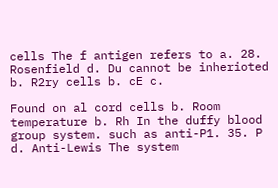cells The f antigen refers to a. 28. Rosenfield d. Du cannot be inherioted b. R2ry cells b. cE c.

Found on al cord cells b. Room temperature b. Rh In the duffy blood group system. such as anti-P1. 35. P d. Anti-Lewis The system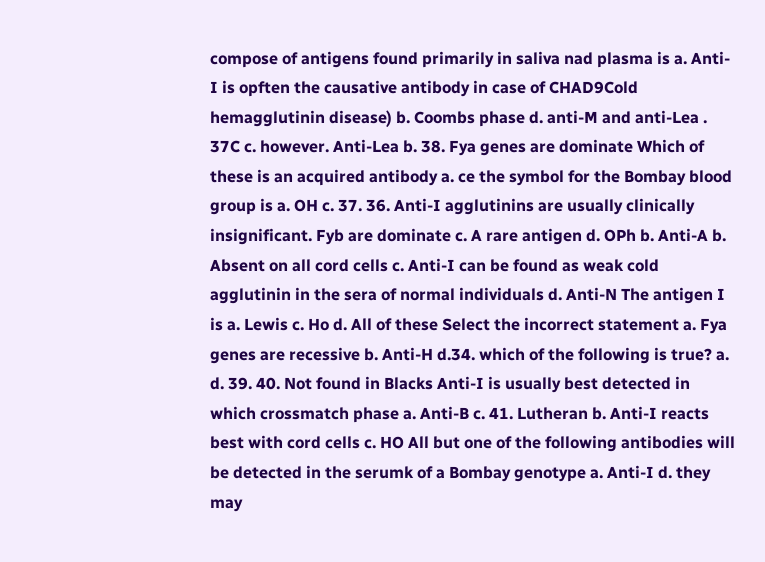compose of antigens found primarily in saliva nad plasma is a. Anti-I is opften the causative antibody in case of CHAD9Cold hemagglutinin disease) b. Coombs phase d. anti-M and anti-Lea . 37C c. however. Anti-Lea b. 38. Fya genes are dominate Which of these is an acquired antibody a. ce the symbol for the Bombay blood group is a. OH c. 37. 36. Anti-I agglutinins are usually clinically insignificant. Fyb are dominate c. A rare antigen d. OPh b. Anti-A b. Absent on all cord cells c. Anti-I can be found as weak cold agglutinin in the sera of normal individuals d. Anti-N The antigen I is a. Lewis c. Ho d. All of these Select the incorrect statement a. Fya genes are recessive b. Anti-H d.34. which of the following is true? a. d. 39. 40. Not found in Blacks Anti-I is usually best detected in which crossmatch phase a. Anti-B c. 41. Lutheran b. Anti-I reacts best with cord cells c. HO All but one of the following antibodies will be detected in the serumk of a Bombay genotype a. Anti-I d. they may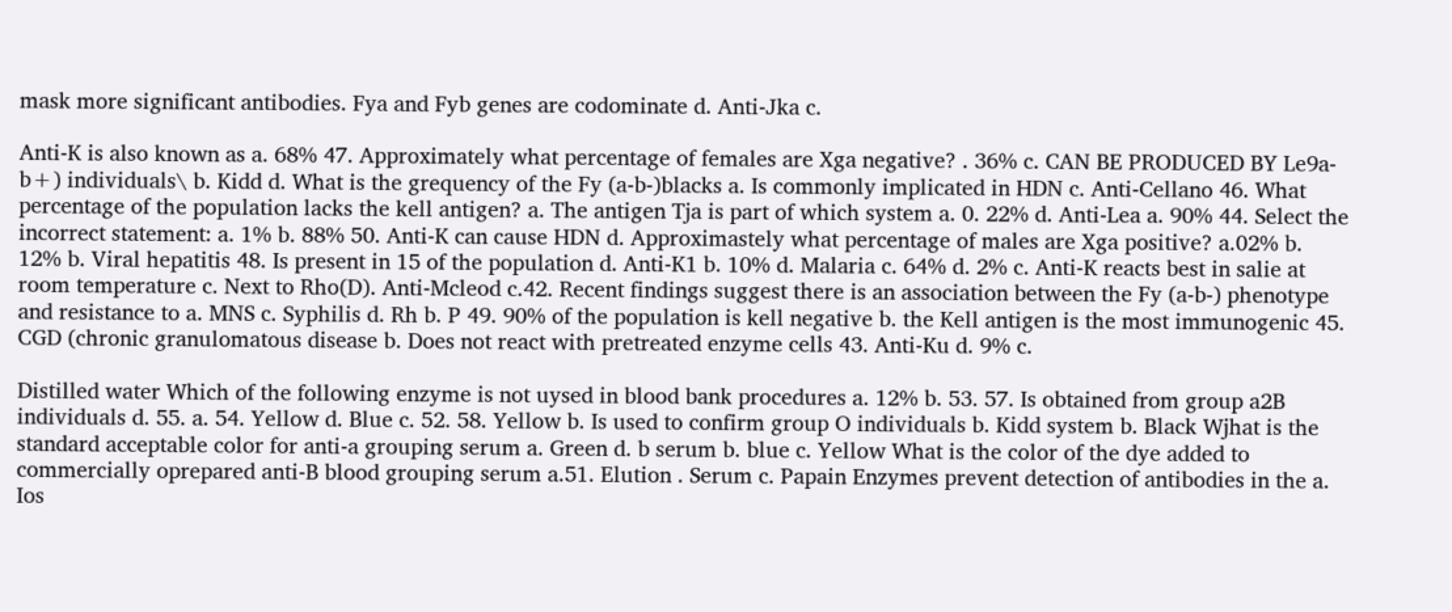mask more significant antibodies. Fya and Fyb genes are codominate d. Anti-Jka c.

Anti-K is also known as a. 68% 47. Approximately what percentage of females are Xga negative? . 36% c. CAN BE PRODUCED BY Le9a-b+) individuals\ b. Kidd d. What is the grequency of the Fy (a-b-)blacks a. Is commonly implicated in HDN c. Anti-Cellano 46. What percentage of the population lacks the kell antigen? a. The antigen Tja is part of which system a. 0. 22% d. Anti-Lea a. 90% 44. Select the incorrect statement: a. 1% b. 88% 50. Anti-K can cause HDN d. Approximastely what percentage of males are Xga positive? a.02% b. 12% b. Viral hepatitis 48. Is present in 15 of the population d. Anti-K1 b. 10% d. Malaria c. 64% d. 2% c. Anti-K reacts best in salie at room temperature c. Next to Rho(D). Anti-Mcleod c.42. Recent findings suggest there is an association between the Fy (a-b-) phenotype and resistance to a. MNS c. Syphilis d. Rh b. P 49. 90% of the population is kell negative b. the Kell antigen is the most immunogenic 45. CGD (chronic granulomatous disease b. Does not react with pretreated enzyme cells 43. Anti-Ku d. 9% c.

Distilled water Which of the following enzyme is not uysed in blood bank procedures a. 12% b. 53. 57. Is obtained from group a2B individuals d. 55. a. 54. Yellow d. Blue c. 52. 58. Yellow b. Is used to confirm group O individuals b. Kidd system b. Black Wjhat is the standard acceptable color for anti-a grouping serum a. Green d. b serum b. blue c. Yellow What is the color of the dye added to commercially oprepared anti-B blood grouping serum a.51. Elution . Serum c. Papain Enzymes prevent detection of antibodies in the a. Ios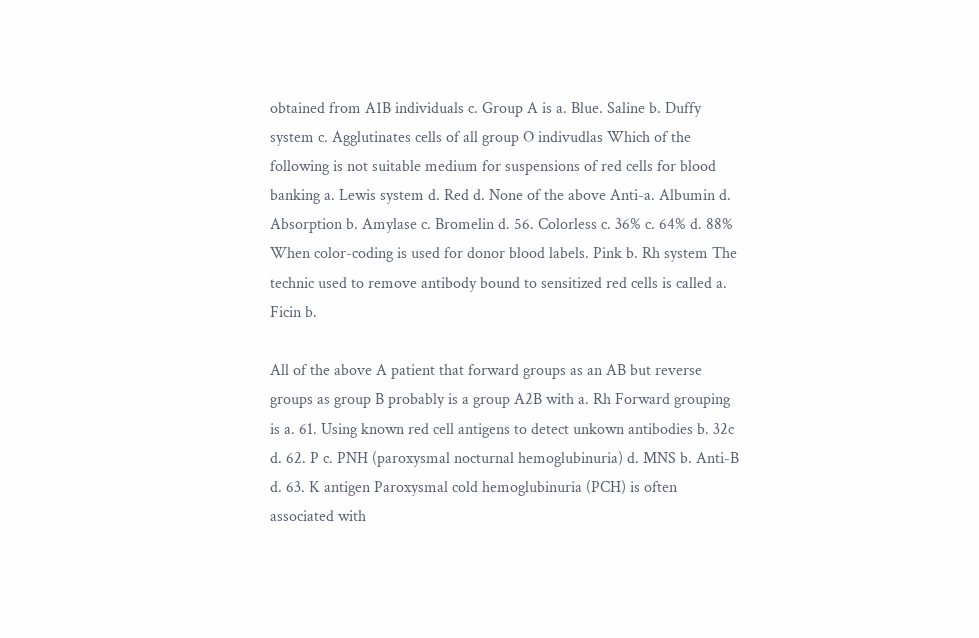obtained from A1B individuals c. Group A is a. Blue. Saline b. Duffy system c. Agglutinates cells of all group O indivudlas Which of the following is not suitable medium for suspensions of red cells for blood banking a. Lewis system d. Red d. None of the above Anti-a. Albumin d. Absorption b. Amylase c. Bromelin d. 56. Colorless c. 36% c. 64% d. 88% When color-coding is used for donor blood labels. Pink b. Rh system The technic used to remove antibody bound to sensitized red cells is called a. Ficin b.

All of the above A patient that forward groups as an AB but reverse groups as group B probably is a group A2B with a. Rh Forward grouping is a. 61. Using known red cell antigens to detect unkown antibodies b. 32c d. 62. P c. PNH (paroxysmal nocturnal hemoglubinuria) d. MNS b. Anti-B d. 63. K antigen Paroxysmal cold hemoglubinuria (PCH) is often associated with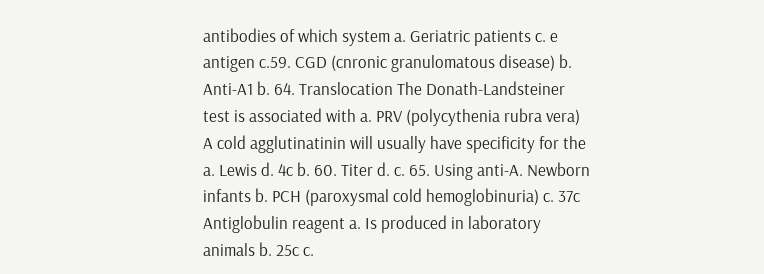antibodies of which system a. Geriatric patients c. e antigen c.59. CGD (cnronic granulomatous disease) b. Anti-A1 b. 64. Translocation The Donath-Landsteiner test is associated with a. PRV (polycythenia rubra vera) A cold agglutinatinin will usually have specificity for the a. Lewis d. 4c b. 60. Titer d. c. 65. Using anti-A. Newborn infants b. PCH (paroxysmal cold hemoglobinuria) c. 37c Antiglobulin reagent a. Is produced in laboratory animals b. 25c c.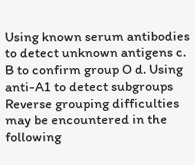Using known serum antibodies to detect unknown antigens c. B to confirm group O d. Using anti-A1 to detect subgroups Reverse grouping difficulties may be encountered in the following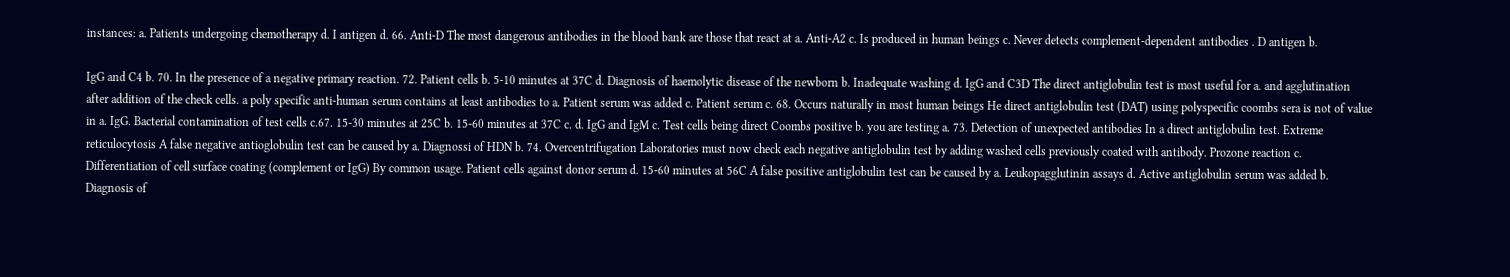instances: a. Patients undergoing chemotherapy d. I antigen d. 66. Anti-D The most dangerous antibodies in the blood bank are those that react at a. Anti-A2 c. Is produced in human beings c. Never detects complement-dependent antibodies . D antigen b.

IgG and C4 b. 70. In the presence of a negative primary reaction. 72. Patient cells b. 5-10 minutes at 37C d. Diagnosis of haemolytic disease of the newborn b. Inadequate washing d. IgG and C3D The direct antiglobulin test is most useful for a. and agglutination after addition of the check cells. a poly specific anti-human serum contains at least antibodies to a. Patient serum was added c. Patient serum c. 68. Occurs naturally in most human beings He direct antiglobulin test (DAT) using polyspecific coombs sera is not of value in a. IgG. Bacterial contamination of test cells c.67. 15-30 minutes at 25C b. 15-60 minutes at 37C c. d. IgG and IgM c. Test cells being direct Coombs positive b. you are testing a. 73. Detection of unexpected antibodies In a direct antiglobulin test. Extreme reticulocytosis A false negative antioglobulin test can be caused by a. Diagnossi of HDN b. 74. Overcentrifugation Laboratories must now check each negative antiglobulin test by adding washed cells previously coated with antibody. Prozone reaction c. Differentiation of cell surface coating (complement or IgG) By common usage. Patient cells against donor serum d. 15-60 minutes at 56C A false positive antiglobulin test can be caused by a. Leukopagglutinin assays d. Active antiglobulin serum was added b. Diagnosis of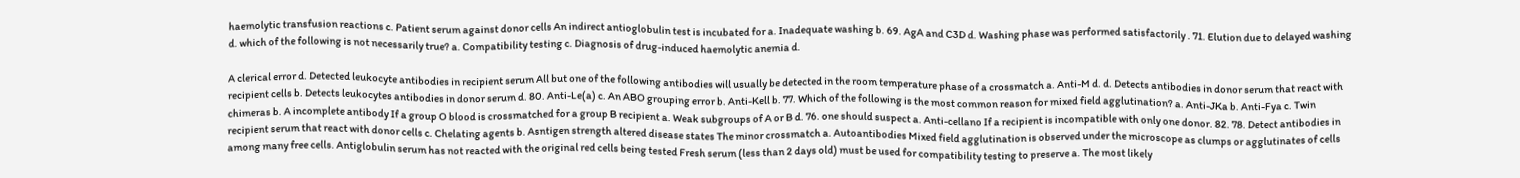haemolytic transfusion reactions c. Patient serum against donor cells An indirect antioglobulin test is incubated for a. Inadequate washing b. 69. AgA and C3D d. Washing phase was performed satisfactorily . 71. Elution due to delayed washing d. which of the following is not necessarily true? a. Compatibility testing c. Diagnosis of drug-induced haemolytic anemia d.

A clerical error d. Detected leukocyte antibodies in recipient serum All but one of the following antibodies will usually be detected in the room temperature phase of a crossmatch a. Anti-M d. d. Detects antibodies in donor serum that react with recipient cells b. Detects leukocytes antibodies in donor serum d. 80. Anti-Le(a) c. An ABO grouping error b. Anti-Kell b. 77. Which of the following is the most common reason for mixed field agglutination? a. Anti-JKa b. Anti-Fya c. Twin chimeras b. A incomplete antibody If a group O blood is crossmatched for a group B recipient a. Weak subgroups of A or B d. 76. one should suspect a. Anti-cellano If a recipient is incompatible with only one donor. 82. 78. Detect antibodies in recipient serum that react with donor cells c. Chelating agents b. Asntigen strength altered disease states The minor crossmatch a. Autoantibodies Mixed field agglutination is observed under the microscope as clumps or agglutinates of cells among many free cells. Antiglobulin serum has not reacted with the original red cells being tested Fresh serum (less than 2 days old) must be used for compatibility testing to preserve a. The most likely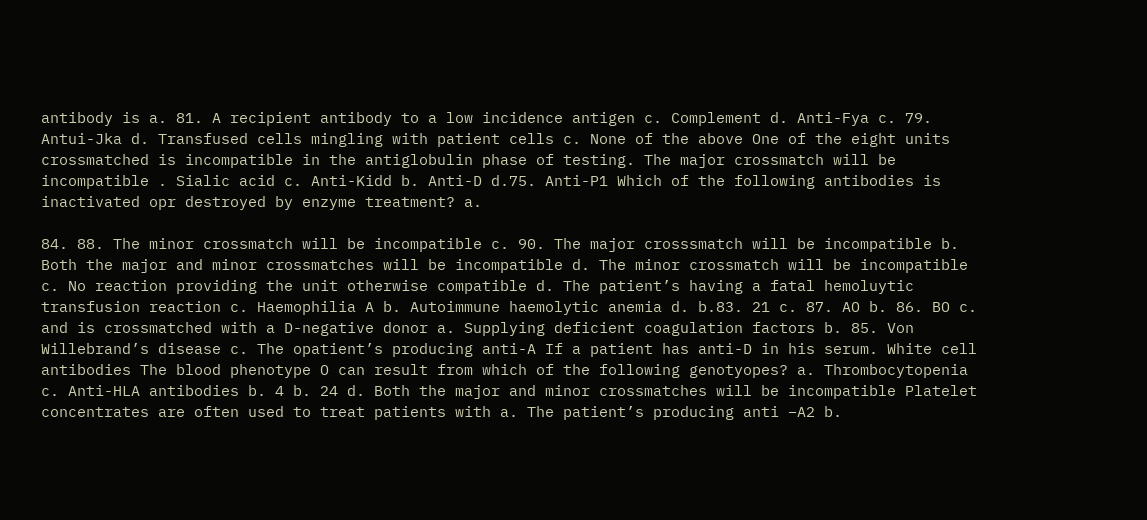antibody is a. 81. A recipient antibody to a low incidence antigen c. Complement d. Anti-Fya c. 79. Antui-Jka d. Transfused cells mingling with patient cells c. None of the above One of the eight units crossmatched is incompatible in the antiglobulin phase of testing. The major crossmatch will be incompatible . Sialic acid c. Anti-Kidd b. Anti-D d.75. Anti-P1 Which of the following antibodies is inactivated opr destroyed by enzyme treatment? a.

84. 88. The minor crossmatch will be incompatible c. 90. The major crosssmatch will be incompatible b. Both the major and minor crossmatches will be incompatible d. The minor crossmatch will be incompatible c. No reaction providing the unit otherwise compatible d. The patient’s having a fatal hemoluytic transfusion reaction c. Haemophilia A b. Autoimmune haemolytic anemia d. b.83. 21 c. 87. AO b. 86. BO c. and is crossmatched with a D-negative donor a. Supplying deficient coagulation factors b. 85. Von Willebrand’s disease c. The opatient’s producing anti-A If a patient has anti-D in his serum. White cell antibodies The blood phenotype O can result from which of the following genotyopes? a. Thrombocytopenia c. Anti-HLA antibodies b. 4 b. 24 d. Both the major and minor crossmatches will be incompatible Platelet concentrates are often used to treat patients with a. The patient’s producing anti –A2 b.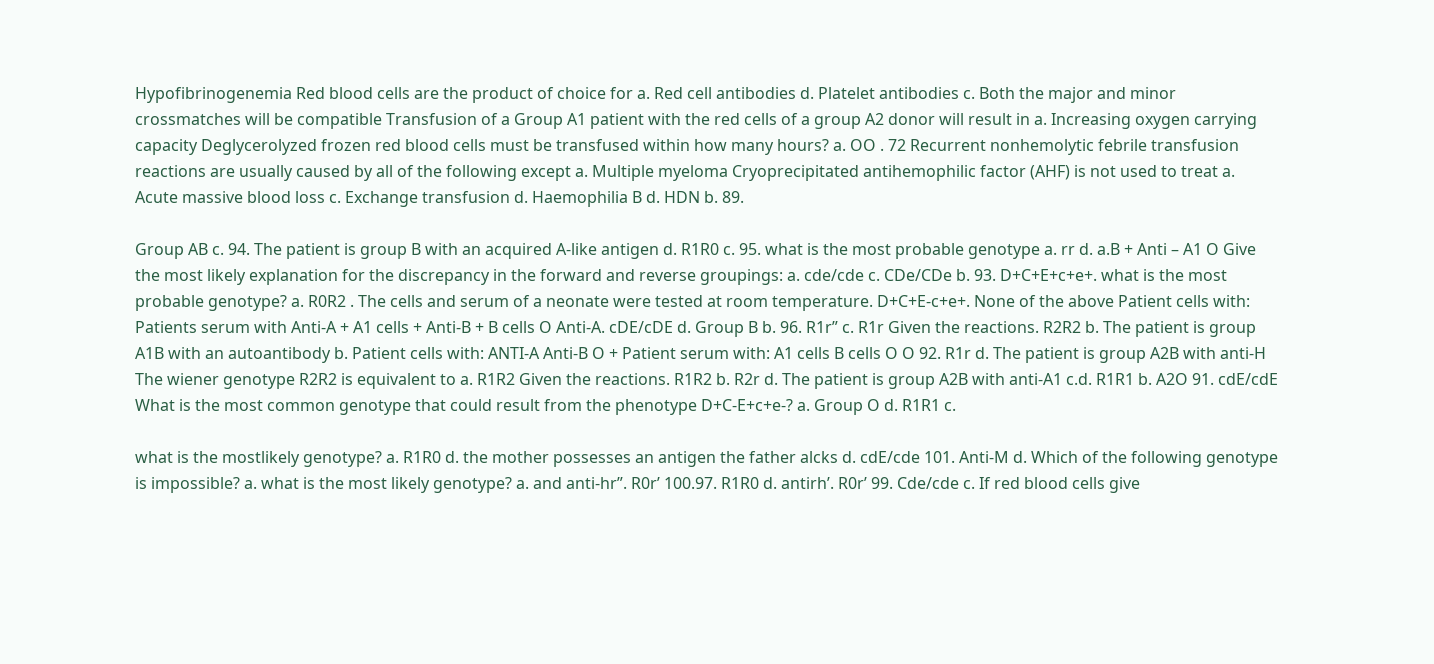Hypofibrinogenemia Red blood cells are the product of choice for a. Red cell antibodies d. Platelet antibodies c. Both the major and minor crossmatches will be compatible Transfusion of a Group A1 patient with the red cells of a group A2 donor will result in a. Increasing oxygen carrying capacity Deglycerolyzed frozen red blood cells must be transfused within how many hours? a. OO . 72 Recurrent nonhemolytic febrile transfusion reactions are usually caused by all of the following except a. Multiple myeloma Cryoprecipitated antihemophilic factor (AHF) is not used to treat a. Acute massive blood loss c. Exchange transfusion d. Haemophilia B d. HDN b. 89.

Group AB c. 94. The patient is group B with an acquired A-like antigen d. R1R0 c. 95. what is the most probable genotype a. rr d. a.B + Anti – A1 O Give the most likely explanation for the discrepancy in the forward and reverse groupings: a. cde/cde c. CDe/CDe b. 93. D+C+E+c+e+. what is the most probable genotype? a. R0R2 . The cells and serum of a neonate were tested at room temperature. D+C+E-c+e+. None of the above Patient cells with: Patients serum with Anti-A + A1 cells + Anti-B + B cells O Anti-A. cDE/cDE d. Group B b. 96. R1r” c. R1r Given the reactions. R2R2 b. The patient is group A1B with an autoantibody b. Patient cells with: ANTI-A Anti-B O + Patient serum with: A1 cells B cells O O 92. R1r d. The patient is group A2B with anti-H The wiener genotype R2R2 is equivalent to a. R1R2 Given the reactions. R1R2 b. R2r d. The patient is group A2B with anti-A1 c.d. R1R1 b. A2O 91. cdE/cdE What is the most common genotype that could result from the phenotype D+C-E+c+e-? a. Group O d. R1R1 c.

what is the mostlikely genotype? a. R1R0 d. the mother possesses an antigen the father alcks d. cdE/cde 101. Anti-M d. Which of the following genotype is impossible? a. what is the most likely genotype? a. and anti-hr”. R0r’ 100.97. R1R0 d. antirh’. R0r’ 99. Cde/cde c. If red blood cells give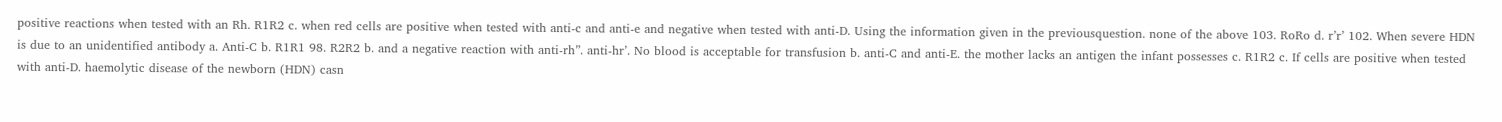positive reactions when tested with an Rh. R1R2 c. when red cells are positive when tested with anti-c and anti-e and negative when tested with anti-D. Using the information given in the previousquestion. none of the above 103. RoRo d. r’r’ 102. When severe HDN is due to an unidentified antibody a. Anti-C b. R1R1 98. R2R2 b. and a negative reaction with anti-rh”. anti-hr’. No blood is acceptable for transfusion b. anti-C and anti-E. the mother lacks an antigen the infant possesses c. R1R2 c. If cells are positive when tested with anti-D. haemolytic disease of the newborn (HDN) casn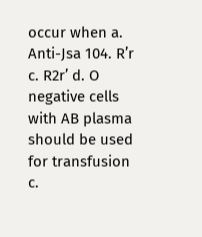occur when a. Anti-Jsa 104. R’r c. R2r’ d. O negative cells with AB plasma should be used for transfusion c.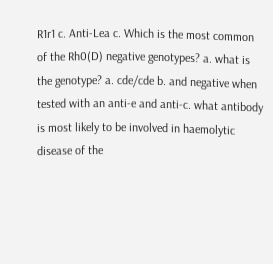R1r1 c. Anti-Lea c. Which is the most common of the Rh0(D) negative genotypes? a. what is the genotype? a. cde/cde b. and negative when tested with an anti-e and anti-c. what antibody is most likely to be involved in haemolytic disease of the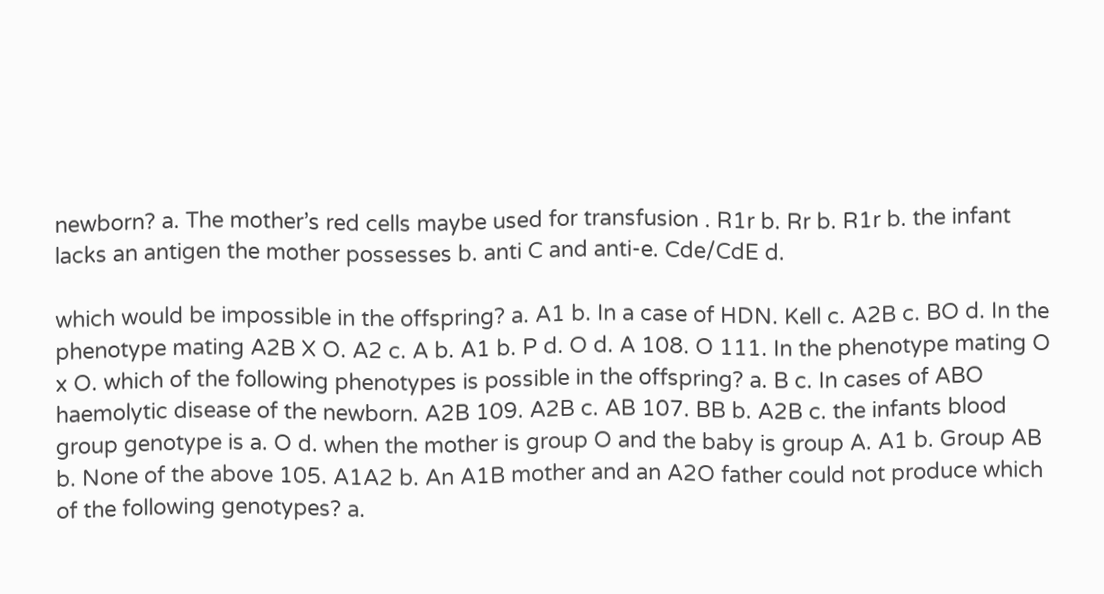newborn? a. The mother’s red cells maybe used for transfusion . R1r b. Rr b. R1r b. the infant lacks an antigen the mother possesses b. anti C and anti-e. Cde/CdE d.

which would be impossible in the offspring? a. A1 b. In a case of HDN. Kell c. A2B c. BO d. In the phenotype mating A2B X O. A2 c. A b. A1 b. P d. O d. A 108. O 111. In the phenotype mating O x O. which of the following phenotypes is possible in the offspring? a. B c. In cases of ABO haemolytic disease of the newborn. A2B 109. A2B c. AB 107. BB b. A2B c. the infants blood group genotype is a. O d. when the mother is group O and the baby is group A. A1 b. Group AB b. None of the above 105. A1A2 b. An A1B mother and an A2O father could not produce which of the following genotypes? a.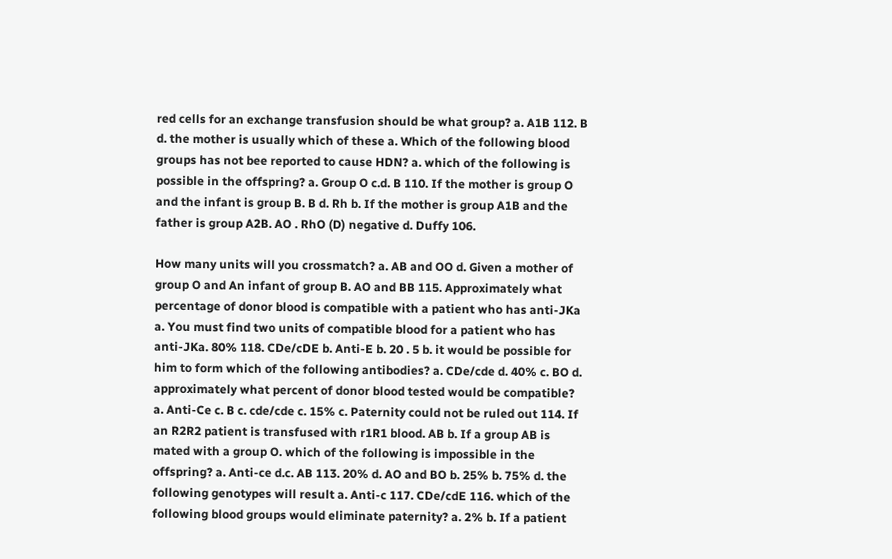red cells for an exchange transfusion should be what group? a. A1B 112. B d. the mother is usually which of these a. Which of the following blood groups has not bee reported to cause HDN? a. which of the following is possible in the offspring? a. Group O c.d. B 110. If the mother is group O and the infant is group B. B d. Rh b. If the mother is group A1B and the father is group A2B. AO . RhO (D) negative d. Duffy 106.

How many units will you crossmatch? a. AB and OO d. Given a mother of group O and An infant of group B. AO and BB 115. Approximately what percentage of donor blood is compatible with a patient who has anti-JKa a. You must find two units of compatible blood for a patient who has anti-JKa. 80% 118. CDe/cDE b. Anti-E b. 20 . 5 b. it would be possible for him to form which of the following antibodies? a. CDe/cde d. 40% c. BO d. approximately what percent of donor blood tested would be compatible? a. Anti-Ce c. B c. cde/cde c. 15% c. Paternity could not be ruled out 114. If an R2R2 patient is transfused with r1R1 blood. AB b. If a group AB is mated with a group O. which of the following is impossible in the offspring? a. Anti-ce d.c. AB 113. 20% d. AO and BO b. 25% b. 75% d. the following genotypes will result a. Anti-c 117. CDe/cdE 116. which of the following blood groups would eliminate paternity? a. 2% b. If a patient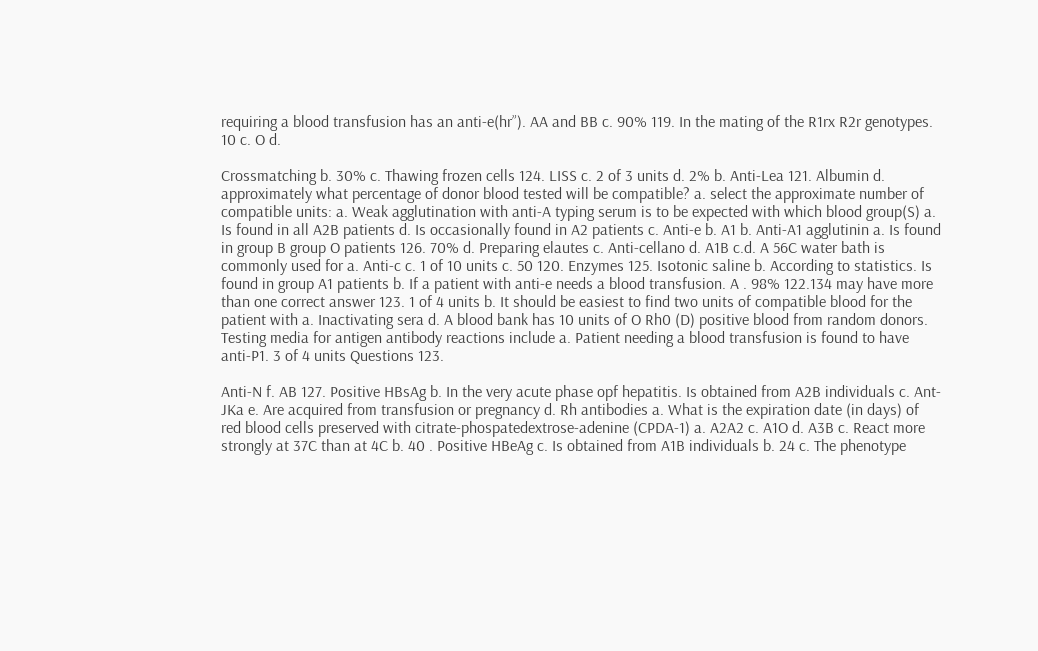requiring a blood transfusion has an anti-e(hr”). AA and BB c. 90% 119. In the mating of the R1rx R2r genotypes. 10 c. O d.

Crossmatching b. 30% c. Thawing frozen cells 124. LISS c. 2 of 3 units d. 2% b. Anti-Lea 121. Albumin d. approximately what percentage of donor blood tested will be compatible? a. select the approximate number of compatible units: a. Weak agglutination with anti-A typing serum is to be expected with which blood group(S) a. Is found in all A2B patients d. Is occasionally found in A2 patients c. Anti-e b. A1 b. Anti-A1 agglutinin a. Is found in group B group O patients 126. 70% d. Preparing elautes c. Anti-cellano d. A1B c.d. A 56C water bath is commonly used for a. Anti-c c. 1 of 10 units c. 50 120. Enzymes 125. Isotonic saline b. According to statistics. Is found in group A1 patients b. If a patient with anti-e needs a blood transfusion. A . 98% 122.134 may have more than one correct answer 123. 1 of 4 units b. It should be easiest to find two units of compatible blood for the patient with a. Inactivating sera d. A blood bank has 10 units of O Rh0 (D) positive blood from random donors. Testing media for antigen antibody reactions include a. Patient needing a blood transfusion is found to have anti-P1. 3 of 4 units Questions 123.

Anti-N f. AB 127. Positive HBsAg b. In the very acute phase opf hepatitis. Is obtained from A2B individuals c. Ant-JKa e. Are acquired from transfusion or pregnancy d. Rh antibodies a. What is the expiration date (in days) of red blood cells preserved with citrate-phospatedextrose-adenine (CPDA-1) a. A2A2 c. A1O d. A3B c. React more strongly at 37C than at 4C b. 40 . Positive HBeAg c. Is obtained from A1B individuals b. 24 c. The phenotype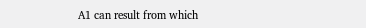A1 can result from which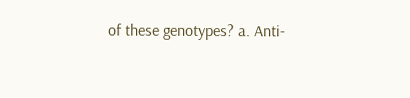of these genotypes? a. Anti-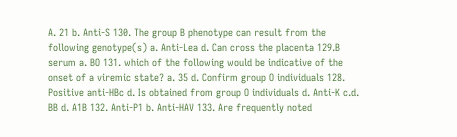A. 21 b. Anti-S 130. The group B phenotype can result from the following genotype(s) a. Anti-Lea d. Can cross the placenta 129.B serum a. BO 131. which of the following would be indicative of the onset of a viremic state? a. 35 d. Confirm group O individuals 128. Positive anti-HBc d. Is obtained from group O individuals d. Anti-K c.d. BB d. A1B 132. Anti-P1 b. Anti-HAV 133. Are frequently noted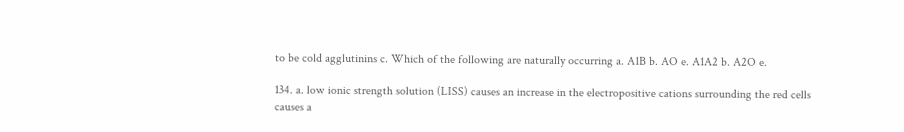to be cold agglutinins c. Which of the following are naturally occurring a. A1B b. AO e. A1A2 b. A2O e.

134. a. low ionic strength solution (LISS) causes an increase in the electropositive cations surrounding the red cells causes a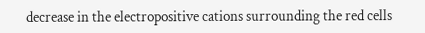decrease in the electropositive cations surrounding the red cells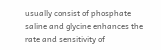usually consist of phosphate saline and glycine enhances the rate and sensitivity of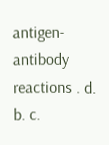antigen-antibody reactions . d. b. c.